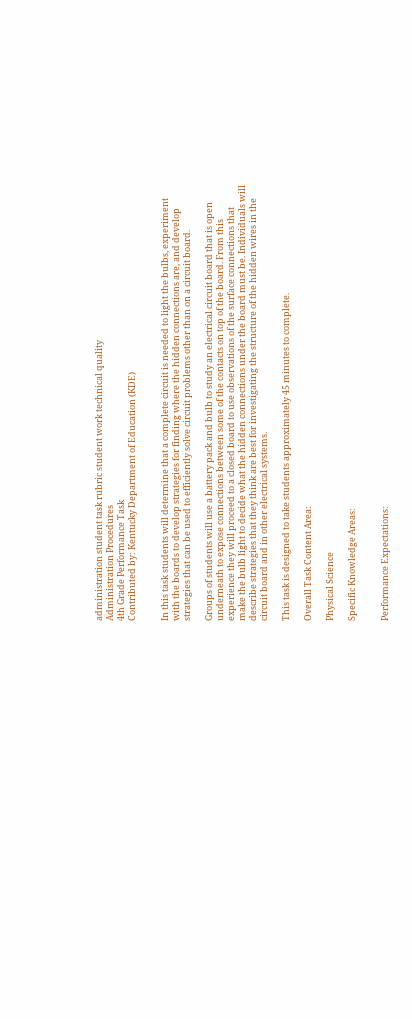administration student task rubric student work technical quality
Administration Procedures
4th Grade Performance Task
Contributed by: Kentucky Department of Education (KDE)


In this task students will determine that a complete circuit is needed to light the bulbs, experiment with the boards to develop strategies for finding where the hidden connections are, and develop strategies that can be used to efficiently solve circuit problems other than on a circuit board.

Groups of students will use a battery pack and bulb to study an electrical circuit board that is open underneath to expose connections between some of the contacts on top of the board. From this experience they will proceed to a closed board to use observations of the surface connections that make the bulb light to decide what the hidden connections under the board must be. Individuals will describe strategies that they think are best for investigating the structure of the hidden wires in the circuit board and in other electrical systems.

This task is designed to take students approximately 45 minutes to complete.

Overall Task Content Area:

Physical Science

Specific Knowledge Areas:


Performance Expectations: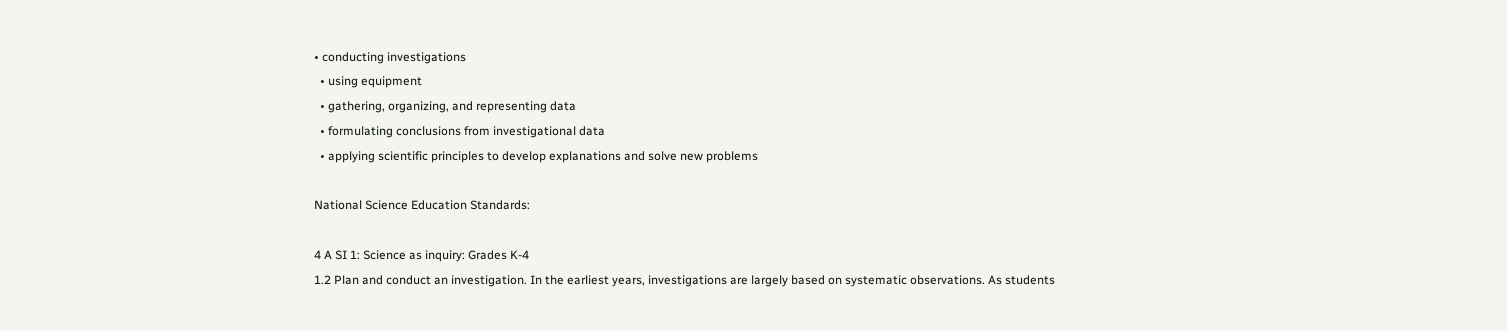• conducting investigations
  • using equipment
  • gathering, organizing, and representing data
  • formulating conclusions from investigational data
  • applying scientific principles to develop explanations and solve new problems

National Science Education Standards:

4 A SI 1: Science as inquiry: Grades K-4
1.2 Plan and conduct an investigation. In the earliest years, investigations are largely based on systematic observations. As students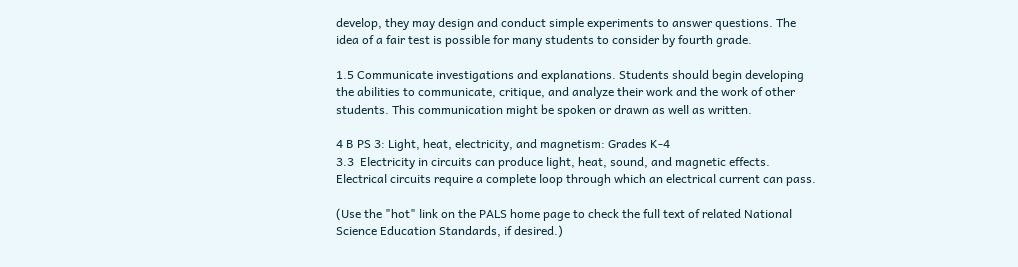develop, they may design and conduct simple experiments to answer questions. The idea of a fair test is possible for many students to consider by fourth grade.

1.5 Communicate investigations and explanations. Students should begin developing the abilities to communicate, critique, and analyze their work and the work of other students. This communication might be spoken or drawn as well as written.

4 B PS 3: Light, heat, electricity, and magnetism: Grades K-4
3.3  Electricity in circuits can produce light, heat, sound, and magnetic effects. Electrical circuits require a complete loop through which an electrical current can pass.

(Use the "hot" link on the PALS home page to check the full text of related National Science Education Standards, if desired.)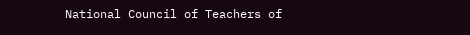National Council of Teachers of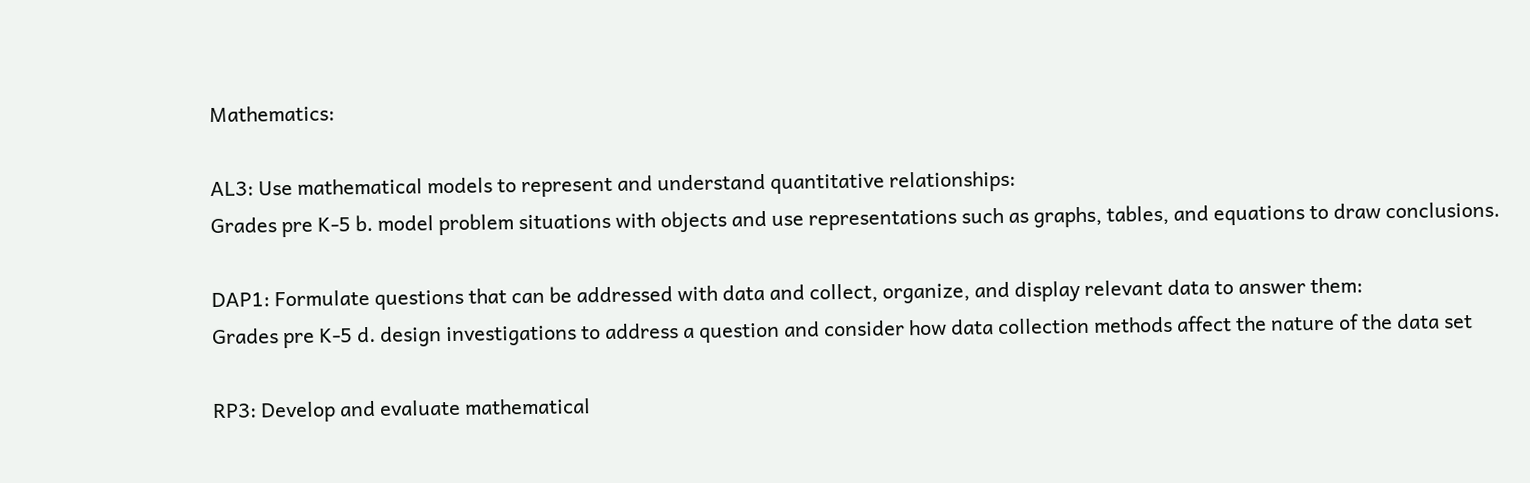Mathematics:

AL3: Use mathematical models to represent and understand quantitative relationships:
Grades pre K-5 b. model problem situations with objects and use representations such as graphs, tables, and equations to draw conclusions.

DAP1: Formulate questions that can be addressed with data and collect, organize, and display relevant data to answer them:
Grades pre K-5 d. design investigations to address a question and consider how data collection methods affect the nature of the data set

RP3: Develop and evaluate mathematical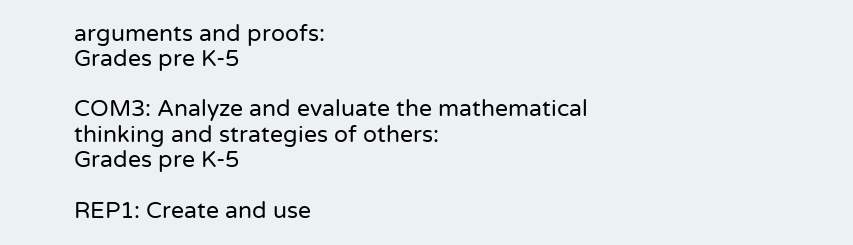arguments and proofs:
Grades pre K-5

COM3: Analyze and evaluate the mathematical thinking and strategies of others:
Grades pre K-5

REP1: Create and use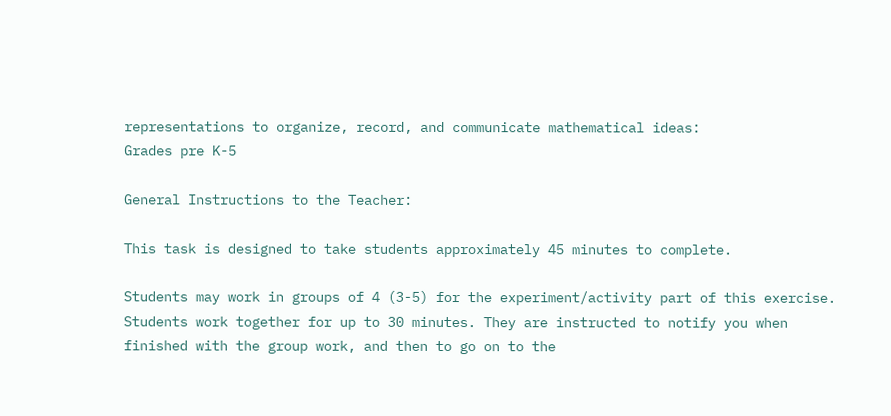representations to organize, record, and communicate mathematical ideas:
Grades pre K-5

General Instructions to the Teacher:

This task is designed to take students approximately 45 minutes to complete.

Students may work in groups of 4 (3-5) for the experiment/activity part of this exercise. Students work together for up to 30 minutes. They are instructed to notify you when finished with the group work, and then to go on to the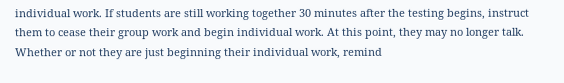individual work. If students are still working together 30 minutes after the testing begins, instruct them to cease their group work and begin individual work. At this point, they may no longer talk. Whether or not they are just beginning their individual work, remind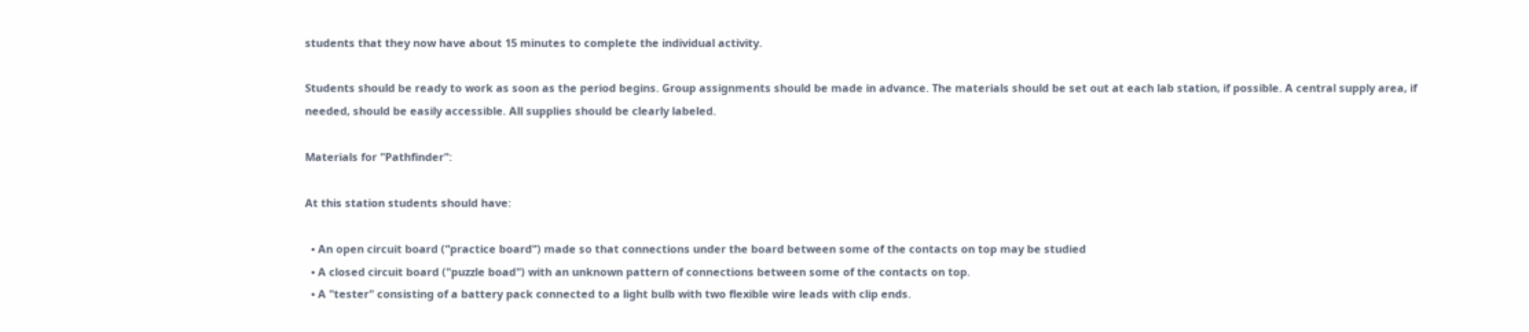students that they now have about 15 minutes to complete the individual activity.

Students should be ready to work as soon as the period begins. Group assignments should be made in advance. The materials should be set out at each lab station, if possible. A central supply area, if needed, should be easily accessible. All supplies should be clearly labeled.

Materials for "Pathfinder":

At this station students should have:

  • An open circuit board ("practice board") made so that connections under the board between some of the contacts on top may be studied
  • A closed circuit board ("puzzle boad") with an unknown pattern of connections between some of the contacts on top.
  • A "tester" consisting of a battery pack connected to a light bulb with two flexible wire leads with clip ends.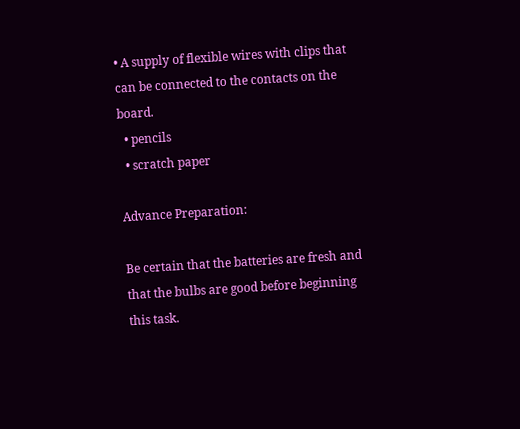• A supply of flexible wires with clips that can be connected to the contacts on the board.
  • pencils
  • scratch paper

Advance Preparation:

Be certain that the batteries are fresh and that the bulbs are good before beginning this task.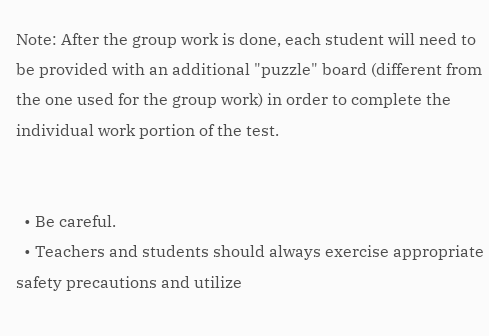Note: After the group work is done, each student will need to be provided with an additional "puzzle" board (different from the one used for the group work) in order to complete the individual work portion of the test.


  • Be careful.
  • Teachers and students should always exercise appropriate safety precautions and utilize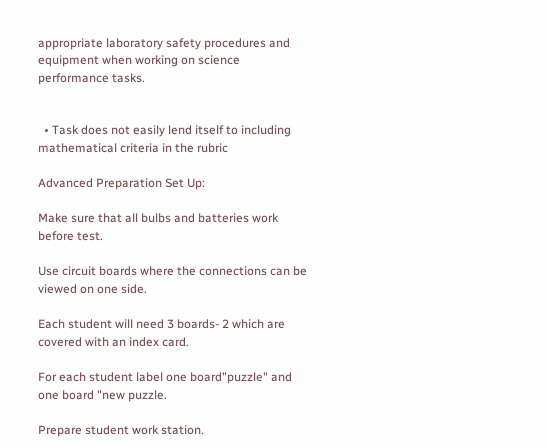appropriate laboratory safety procedures and equipment when working on science performance tasks.


  • Task does not easily lend itself to including mathematical criteria in the rubric

Advanced Preparation Set Up:

Make sure that all bulbs and batteries work before test.

Use circuit boards where the connections can be viewed on one side.

Each student will need 3 boards- 2 which are covered with an index card.

For each student label one board"puzzle" and one board "new puzzle.

Prepare student work station.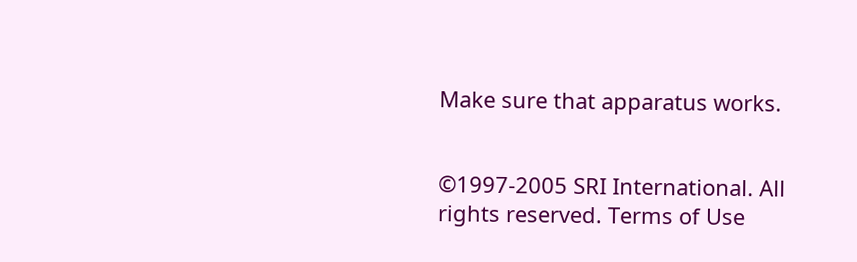Make sure that apparatus works.


©1997-2005 SRI International. All rights reserved. Terms of Use